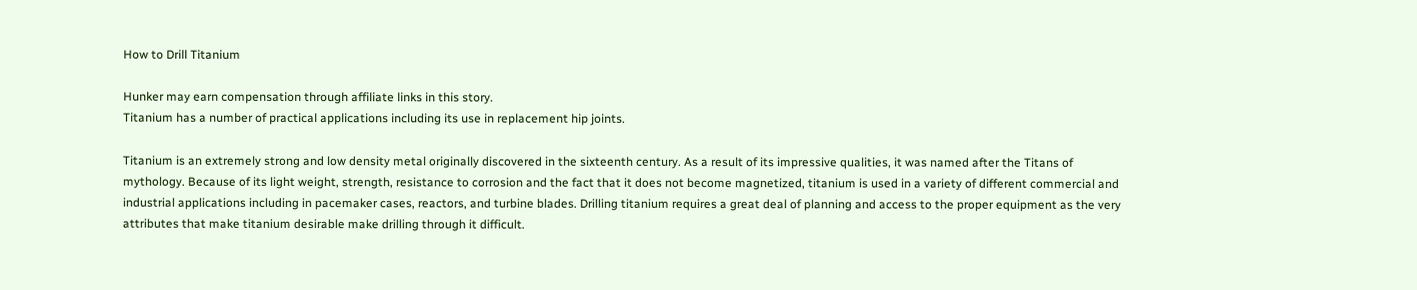How to Drill Titanium

Hunker may earn compensation through affiliate links in this story.
Titanium has a number of practical applications including its use in replacement hip joints.

Titanium is an extremely strong and low density metal originally discovered in the sixteenth century. As a result of its impressive qualities, it was named after the Titans of mythology. Because of its light weight, strength, resistance to corrosion and the fact that it does not become magnetized, titanium is used in a variety of different commercial and industrial applications including in pacemaker cases, reactors, and turbine blades. Drilling titanium requires a great deal of planning and access to the proper equipment as the very attributes that make titanium desirable make drilling through it difficult.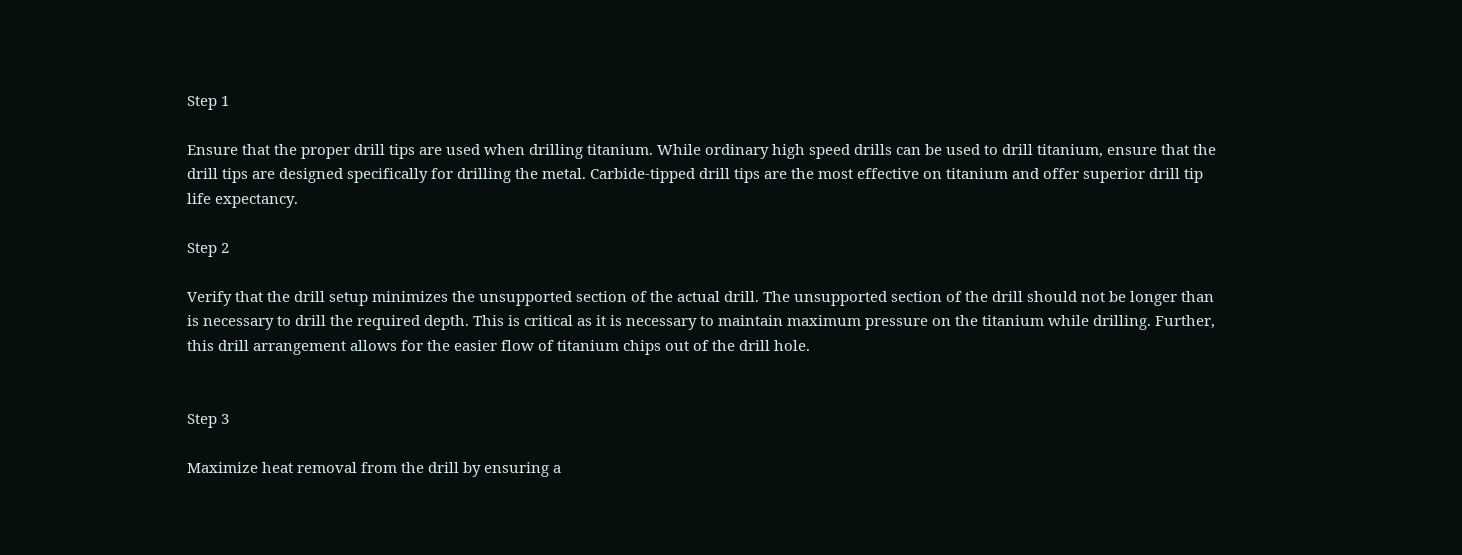Step 1

Ensure that the proper drill tips are used when drilling titanium. While ordinary high speed drills can be used to drill titanium, ensure that the drill tips are designed specifically for drilling the metal. Carbide-tipped drill tips are the most effective on titanium and offer superior drill tip life expectancy.

Step 2

Verify that the drill setup minimizes the unsupported section of the actual drill. The unsupported section of the drill should not be longer than is necessary to drill the required depth. This is critical as it is necessary to maintain maximum pressure on the titanium while drilling. Further, this drill arrangement allows for the easier flow of titanium chips out of the drill hole.


Step 3

Maximize heat removal from the drill by ensuring a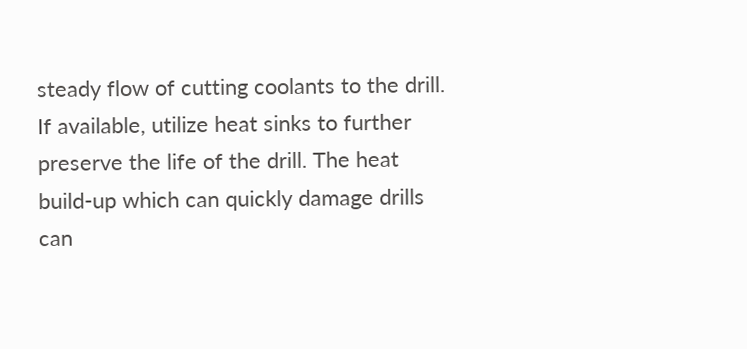steady flow of cutting coolants to the drill. If available, utilize heat sinks to further preserve the life of the drill. The heat build-up which can quickly damage drills can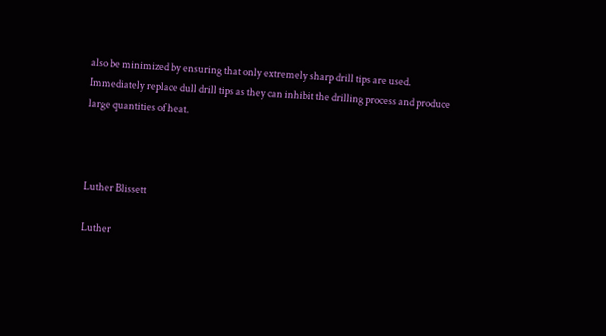also be minimized by ensuring that only extremely sharp drill tips are used. Immediately replace dull drill tips as they can inhibit the drilling process and produce large quantities of heat.



Luther Blissett

Luther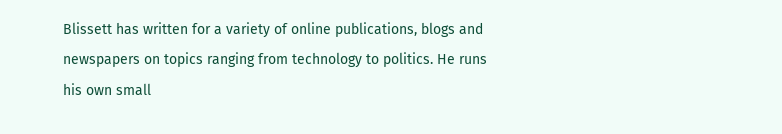Blissett has written for a variety of online publications, blogs and newspapers on topics ranging from technology to politics. He runs his own small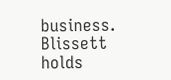business. Blissett holds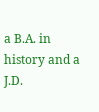a B.A. in history and a J.D.